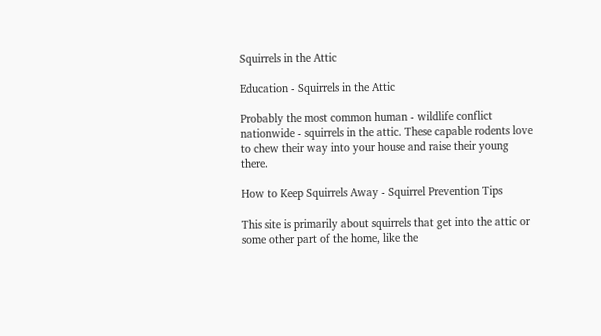Squirrels in the Attic

Education - Squirrels in the Attic

Probably the most common human - wildlife conflict nationwide - squirrels in the attic. These capable rodents love to chew their way into your house and raise their young there.

How to Keep Squirrels Away - Squirrel Prevention Tips

This site is primarily about squirrels that get into the attic or some other part of the home, like the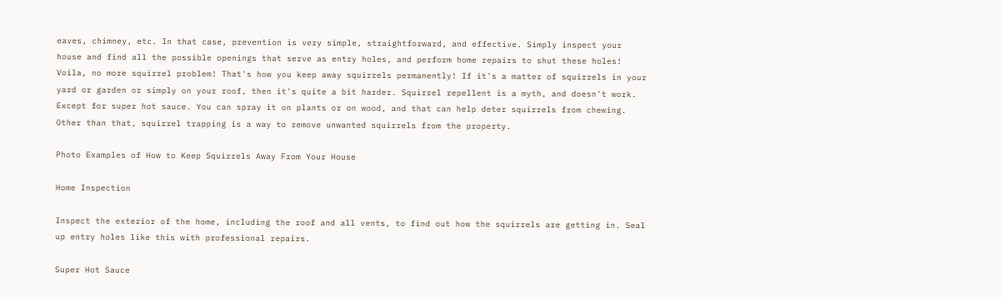eaves, chimney, etc. In that case, prevention is very simple, straightforward, and effective. Simply inspect your house and find all the possible openings that serve as entry holes, and perform home repairs to shut these holes! Voila, no more squirrel problem! That's how you keep away squirrels permanently! If it's a matter of squirrels in your yard or garden or simply on your roof, then it's quite a bit harder. Squirrel repellent is a myth, and doesn't work. Except for super hot sauce. You can spray it on plants or on wood, and that can help deter squirrels from chewing. Other than that, squirrel trapping is a way to remove unwanted squirrels from the property.

Photo Examples of How to Keep Squirrels Away From Your House

Home Inspection

Inspect the exterior of the home, including the roof and all vents, to find out how the squirrels are getting in. Seal up entry holes like this with professional repairs.

Super Hot Sauce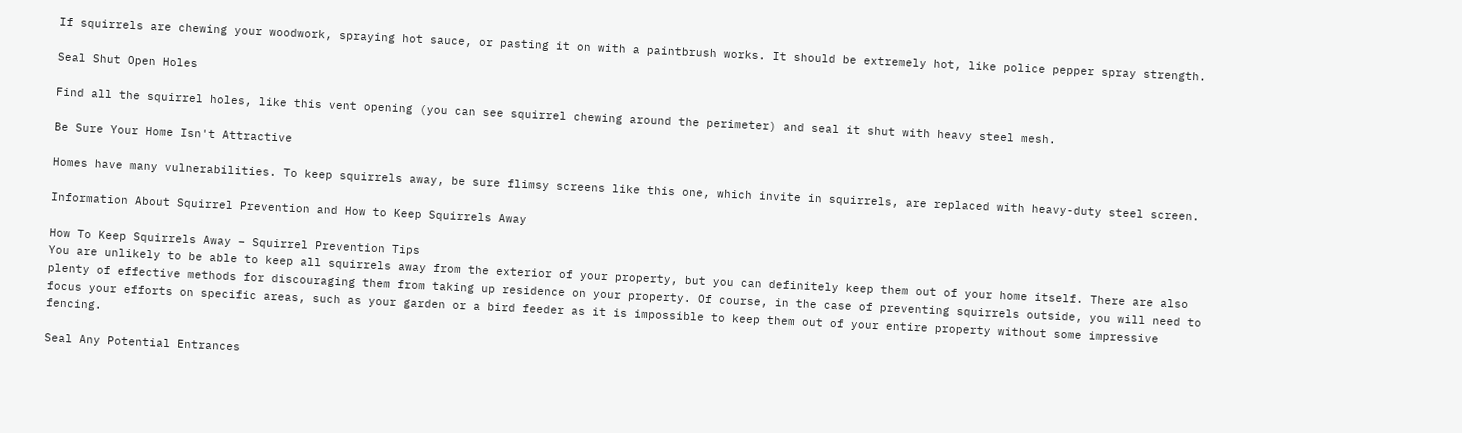If squirrels are chewing your woodwork, spraying hot sauce, or pasting it on with a paintbrush works. It should be extremely hot, like police pepper spray strength.

Seal Shut Open Holes

Find all the squirrel holes, like this vent opening (you can see squirrel chewing around the perimeter) and seal it shut with heavy steel mesh.

Be Sure Your Home Isn't Attractive

Homes have many vulnerabilities. To keep squirrels away, be sure flimsy screens like this one, which invite in squirrels, are replaced with heavy-duty steel screen.

Information About Squirrel Prevention and How to Keep Squirrels Away

How To Keep Squirrels Away – Squirrel Prevention Tips
You are unlikely to be able to keep all squirrels away from the exterior of your property, but you can definitely keep them out of your home itself. There are also plenty of effective methods for discouraging them from taking up residence on your property. Of course, in the case of preventing squirrels outside, you will need to focus your efforts on specific areas, such as your garden or a bird feeder as it is impossible to keep them out of your entire property without some impressive fencing.

Seal Any Potential Entrances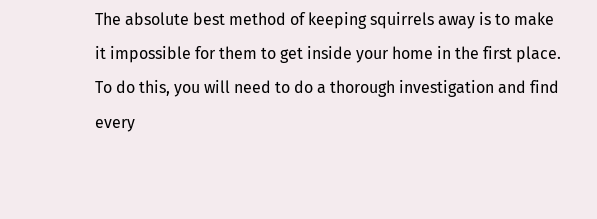The absolute best method of keeping squirrels away is to make it impossible for them to get inside your home in the first place. To do this, you will need to do a thorough investigation and find every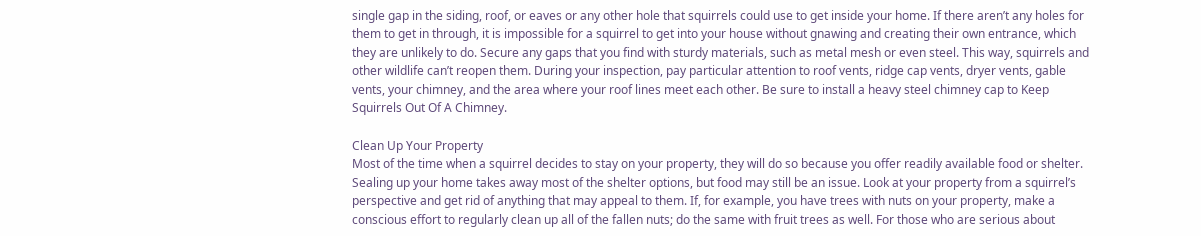single gap in the siding, roof, or eaves or any other hole that squirrels could use to get inside your home. If there aren’t any holes for them to get in through, it is impossible for a squirrel to get into your house without gnawing and creating their own entrance, which they are unlikely to do. Secure any gaps that you find with sturdy materials, such as metal mesh or even steel. This way, squirrels and other wildlife can’t reopen them. During your inspection, pay particular attention to roof vents, ridge cap vents, dryer vents, gable vents, your chimney, and the area where your roof lines meet each other. Be sure to install a heavy steel chimney cap to Keep Squirrels Out Of A Chimney.

Clean Up Your Property
Most of the time when a squirrel decides to stay on your property, they will do so because you offer readily available food or shelter. Sealing up your home takes away most of the shelter options, but food may still be an issue. Look at your property from a squirrel’s perspective and get rid of anything that may appeal to them. If, for example, you have trees with nuts on your property, make a conscious effort to regularly clean up all of the fallen nuts; do the same with fruit trees as well. For those who are serious about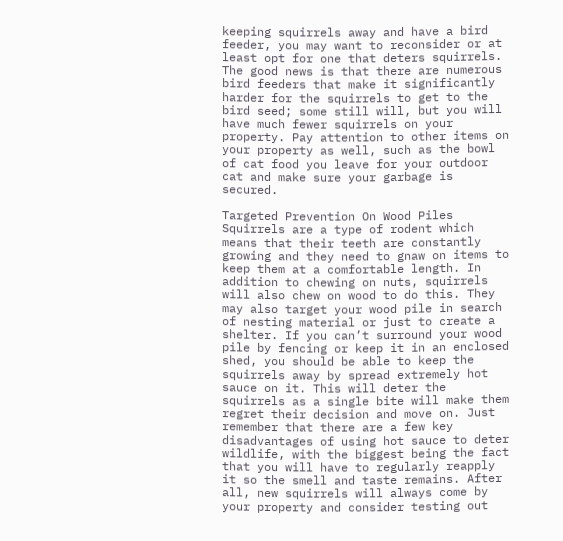keeping squirrels away and have a bird feeder, you may want to reconsider or at least opt for one that deters squirrels. The good news is that there are numerous bird feeders that make it significantly harder for the squirrels to get to the bird seed; some still will, but you will have much fewer squirrels on your property. Pay attention to other items on your property as well, such as the bowl of cat food you leave for your outdoor cat and make sure your garbage is secured.

Targeted Prevention On Wood Piles
Squirrels are a type of rodent which means that their teeth are constantly growing and they need to gnaw on items to keep them at a comfortable length. In addition to chewing on nuts, squirrels will also chew on wood to do this. They may also target your wood pile in search of nesting material or just to create a shelter. If you can’t surround your wood pile by fencing or keep it in an enclosed shed, you should be able to keep the squirrels away by spread extremely hot sauce on it. This will deter the squirrels as a single bite will make them regret their decision and move on. Just remember that there are a few key disadvantages of using hot sauce to deter wildlife, with the biggest being the fact that you will have to regularly reapply it so the smell and taste remains. After all, new squirrels will always come by your property and consider testing out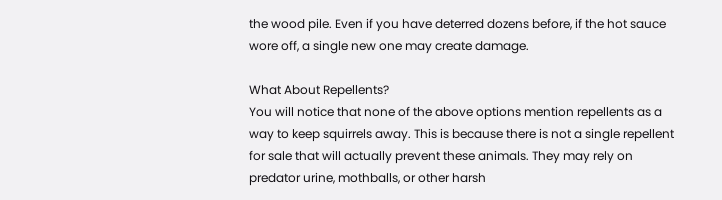the wood pile. Even if you have deterred dozens before, if the hot sauce wore off, a single new one may create damage.

What About Repellents?
You will notice that none of the above options mention repellents as a way to keep squirrels away. This is because there is not a single repellent for sale that will actually prevent these animals. They may rely on predator urine, mothballs, or other harsh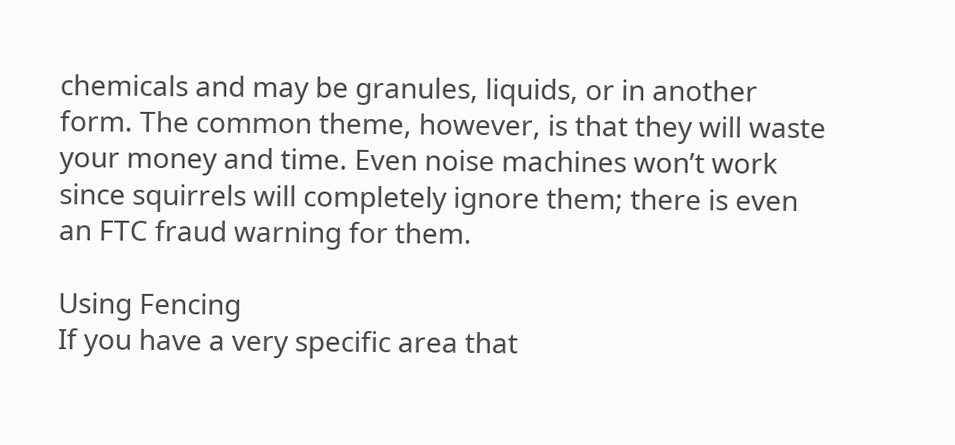chemicals and may be granules, liquids, or in another form. The common theme, however, is that they will waste your money and time. Even noise machines won’t work since squirrels will completely ignore them; there is even an FTC fraud warning for them.

Using Fencing
If you have a very specific area that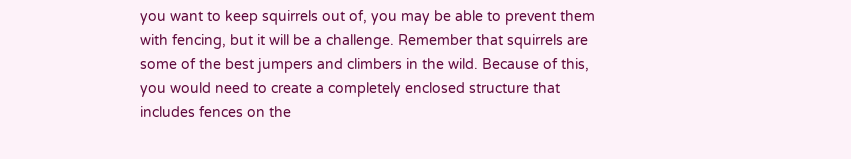you want to keep squirrels out of, you may be able to prevent them with fencing, but it will be a challenge. Remember that squirrels are some of the best jumpers and climbers in the wild. Because of this, you would need to create a completely enclosed structure that includes fences on the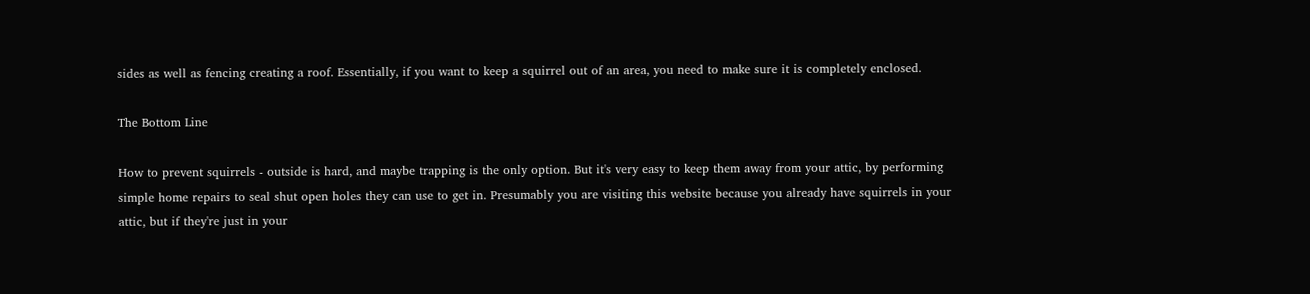sides as well as fencing creating a roof. Essentially, if you want to keep a squirrel out of an area, you need to make sure it is completely enclosed.

The Bottom Line

How to prevent squirrels - outside is hard, and maybe trapping is the only option. But it's very easy to keep them away from your attic, by performing simple home repairs to seal shut open holes they can use to get in. Presumably you are visiting this website because you already have squirrels in your attic, but if they're just in your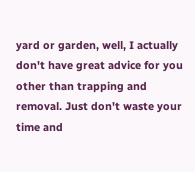yard or garden, well, I actually don't have great advice for you other than trapping and removal. Just don't waste your time and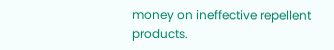money on ineffective repellent products.